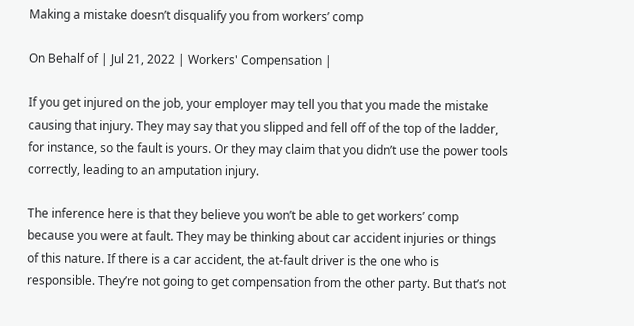Making a mistake doesn’t disqualify you from workers’ comp

On Behalf of | Jul 21, 2022 | Workers' Compensation |

If you get injured on the job, your employer may tell you that you made the mistake causing that injury. They may say that you slipped and fell off of the top of the ladder, for instance, so the fault is yours. Or they may claim that you didn’t use the power tools correctly, leading to an amputation injury.

The inference here is that they believe you won’t be able to get workers’ comp because you were at fault. They may be thinking about car accident injuries or things of this nature. If there is a car accident, the at-fault driver is the one who is responsible. They’re not going to get compensation from the other party. But that’s not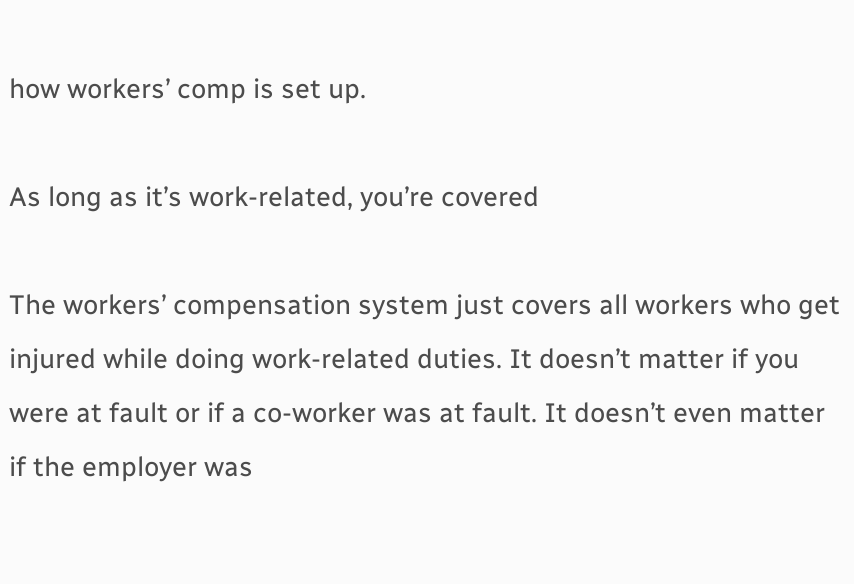how workers’ comp is set up.

As long as it’s work-related, you’re covered

The workers’ compensation system just covers all workers who get injured while doing work-related duties. It doesn’t matter if you were at fault or if a co-worker was at fault. It doesn’t even matter if the employer was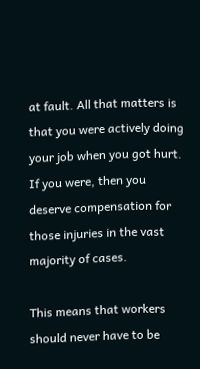at fault. All that matters is that you were actively doing your job when you got hurt. If you were, then you deserve compensation for those injuries in the vast majority of cases.

This means that workers should never have to be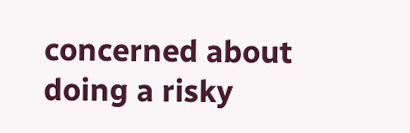concerned about doing a risky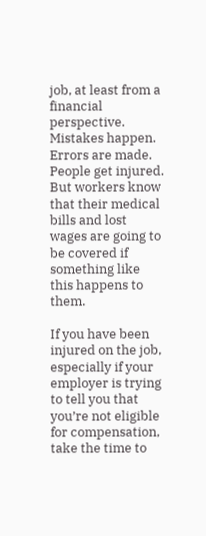job, at least from a financial perspective. Mistakes happen. Errors are made. People get injured. But workers know that their medical bills and lost wages are going to be covered if something like this happens to them.

If you have been injured on the job, especially if your employer is trying to tell you that you’re not eligible for compensation, take the time to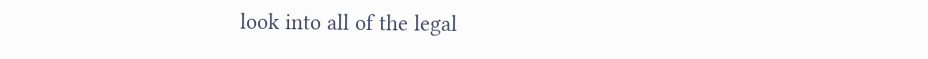look into all of the legal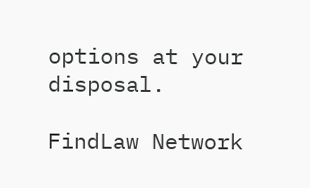options at your disposal.

FindLaw Network